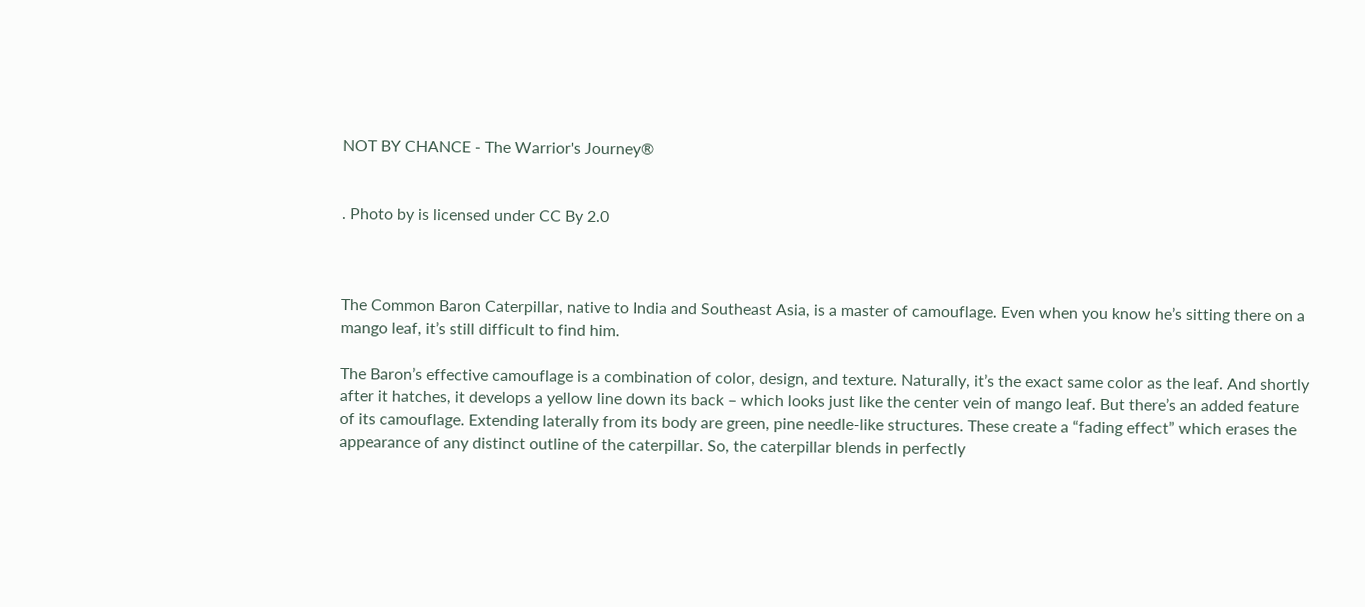NOT BY CHANCE - The Warrior's Journey®


. Photo by is licensed under CC By 2.0



The Common Baron Caterpillar, native to India and Southeast Asia, is a master of camouflage. Even when you know he’s sitting there on a mango leaf, it’s still difficult to find him.

The Baron’s effective camouflage is a combination of color, design, and texture. Naturally, it’s the exact same color as the leaf. And shortly after it hatches, it develops a yellow line down its back – which looks just like the center vein of mango leaf. But there’s an added feature of its camouflage. Extending laterally from its body are green, pine needle-like structures. These create a “fading effect” which erases the appearance of any distinct outline of the caterpillar. So, the caterpillar blends in perfectly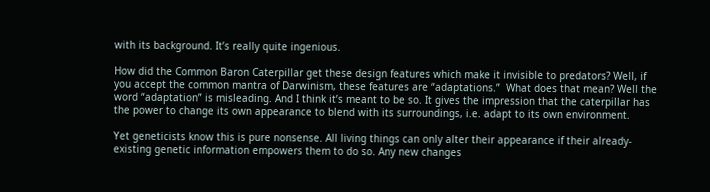with its background. It’s really quite ingenious.

How did the Common Baron Caterpillar get these design features which make it invisible to predators? Well, if you accept the common mantra of Darwinism, these features are “adaptations.”  What does that mean? Well the word “adaptation” is misleading. And I think it’s meant to be so. It gives the impression that the caterpillar has the power to change its own appearance to blend with its surroundings, i.e. adapt to its own environment.

Yet geneticists know this is pure nonsense. All living things can only alter their appearance if their already-existing genetic information empowers them to do so. Any new changes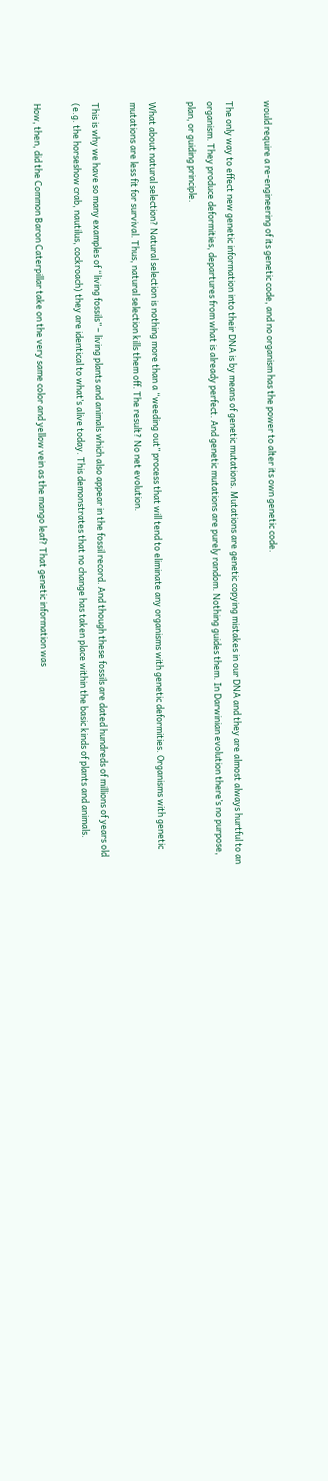would require a re-engineering of its genetic code, and no organism has the power to alter its own genetic code.

The only way to effect new genetic information into their DNA is by means of genetic mutations. Mutations are genetic copying mistakes in our DNA and they are almost always hurtful to an organism. They produce deformities, departures from what is already perfect. And genetic mutations are purely random. Nothing guides them. In Darwinian evolution there’s no purpose, plan, or guiding principle.

What about natural selection? Natural selection is nothing more than a “weeding out” process that will tend to eliminate any organisms with genetic deformities. Organisms with genetic mutations are less fit for survival. Thus, natural selection kills them off. The result? No net evolution.

This is why we have so many examples of “living fossils” – living plants and animals which also appear in the fossil record. And though these fossils are dated hundreds of millions of years old (e.g. the horseshow crab, nautilus, cockroach) they are identical to what’s alive today. This demonstrates that no change has taken place within the basic kinds of plants and animals.

How, then, did the Common Baron Caterpillar take on the very same color and yellow vein as the mango leaf? That genetic information was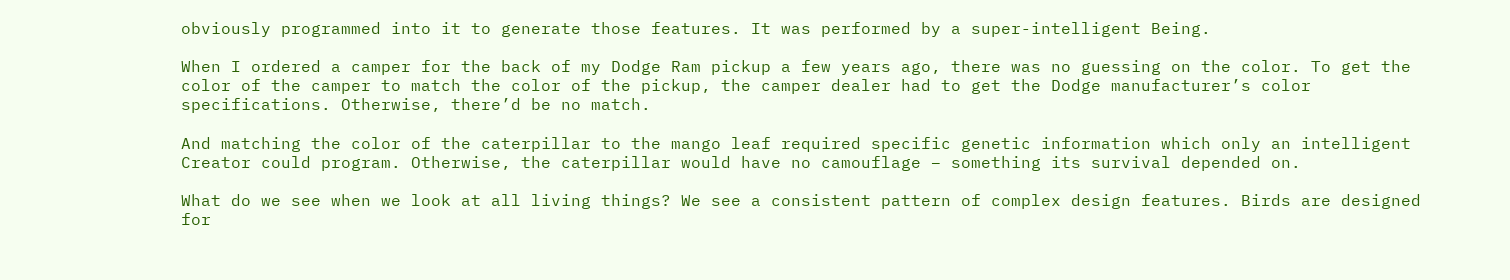obviously programmed into it to generate those features. It was performed by a super-intelligent Being.

When I ordered a camper for the back of my Dodge Ram pickup a few years ago, there was no guessing on the color. To get the color of the camper to match the color of the pickup, the camper dealer had to get the Dodge manufacturer’s color specifications. Otherwise, there’d be no match.

And matching the color of the caterpillar to the mango leaf required specific genetic information which only an intelligent Creator could program. Otherwise, the caterpillar would have no camouflage – something its survival depended on.

What do we see when we look at all living things? We see a consistent pattern of complex design features. Birds are designed for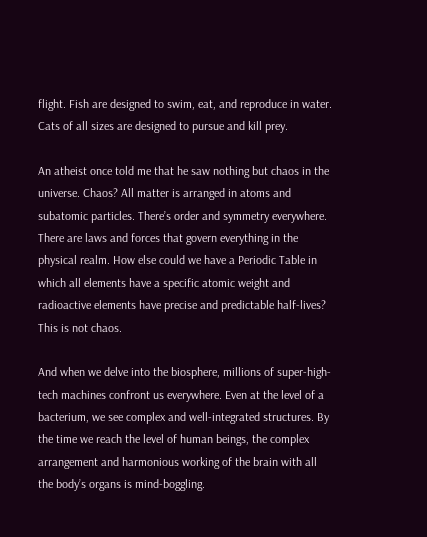flight. Fish are designed to swim, eat, and reproduce in water. Cats of all sizes are designed to pursue and kill prey.

An atheist once told me that he saw nothing but chaos in the universe. Chaos? All matter is arranged in atoms and subatomic particles. There’s order and symmetry everywhere. There are laws and forces that govern everything in the physical realm. How else could we have a Periodic Table in which all elements have a specific atomic weight and radioactive elements have precise and predictable half-lives? This is not chaos.

And when we delve into the biosphere, millions of super-high-tech machines confront us everywhere. Even at the level of a bacterium, we see complex and well-integrated structures. By the time we reach the level of human beings, the complex arrangement and harmonious working of the brain with all the body’s organs is mind-boggling.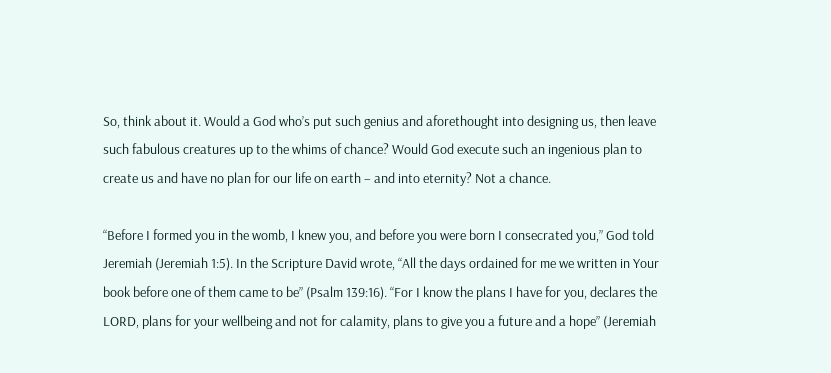So, think about it. Would a God who’s put such genius and aforethought into designing us, then leave such fabulous creatures up to the whims of chance? Would God execute such an ingenious plan to create us and have no plan for our life on earth – and into eternity? Not a chance.

“Before I formed you in the womb, I knew you, and before you were born I consecrated you,” God told Jeremiah (Jeremiah 1:5). In the Scripture David wrote, “All the days ordained for me we written in Your book before one of them came to be” (Psalm 139:16). “For I know the plans I have for you, declares the LORD, plans for your wellbeing and not for calamity, plans to give you a future and a hope” (Jeremiah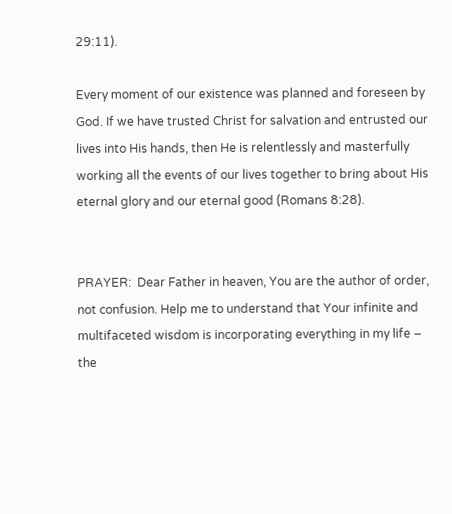29:11).

Every moment of our existence was planned and foreseen by God. If we have trusted Christ for salvation and entrusted our lives into His hands, then He is relentlessly and masterfully working all the events of our lives together to bring about His eternal glory and our eternal good (Romans 8:28).


PRAYER:  Dear Father in heaven, You are the author of order, not confusion. Help me to understand that Your infinite and multifaceted wisdom is incorporating everything in my life – the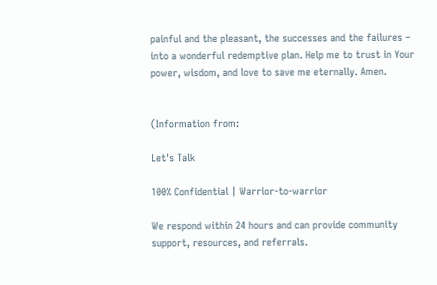painful and the pleasant, the successes and the failures – into a wonderful redemptive plan. Help me to trust in Your power, wisdom, and love to save me eternally. Amen.


(Information from:

Let's Talk

100% Confidential | Warrior-to-warrior

We respond within 24 hours and can provide community support, resources, and referrals.